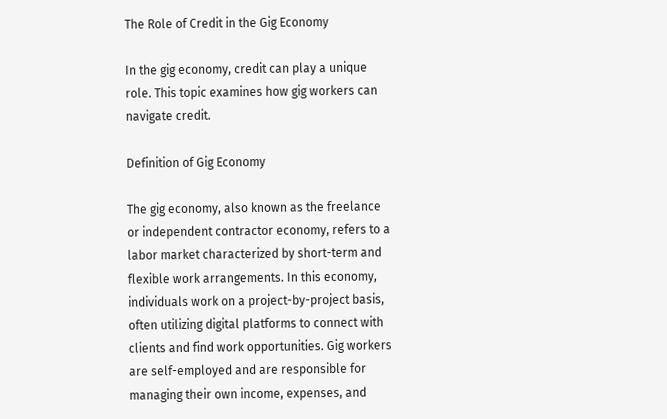The Role of Credit in the Gig Economy

In the gig economy, credit can play a unique role. This topic examines how gig workers can navigate credit.

Definition of Gig Economy

The gig economy, also known as the freelance or independent contractor economy, refers to a labor market characterized by short-term and flexible work arrangements. In this economy, individuals work on a project-by-project basis, often utilizing digital platforms to connect with clients and find work opportunities. Gig workers are self-employed and are responsible for managing their own income, expenses, and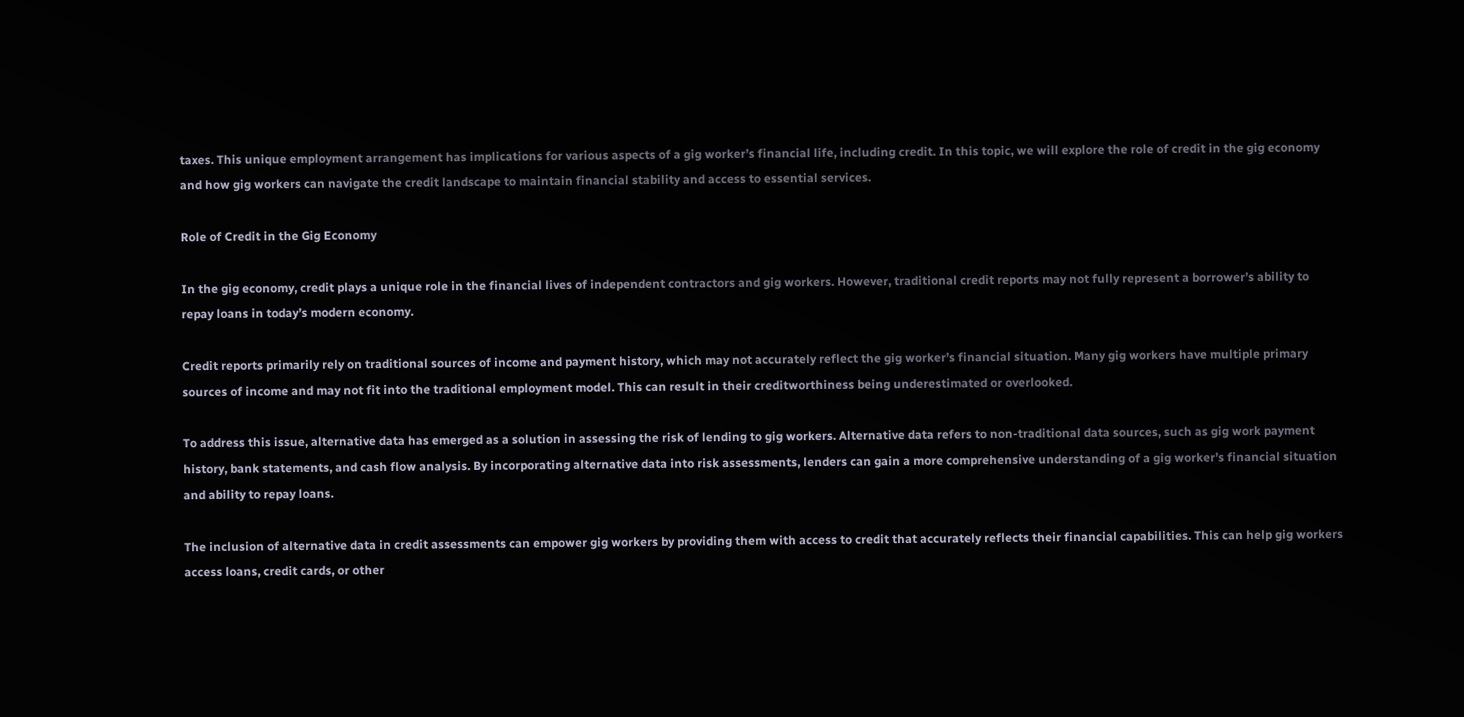taxes. This unique employment arrangement has implications for various aspects of a gig worker’s financial life, including credit. In this topic, we will explore the role of credit in the gig economy and how gig workers can navigate the credit landscape to maintain financial stability and access to essential services.

Role of Credit in the Gig Economy

In the gig economy, credit plays a unique role in the financial lives of independent contractors and gig workers. However, traditional credit reports may not fully represent a borrower’s ability to repay loans in today’s modern economy.

Credit reports primarily rely on traditional sources of income and payment history, which may not accurately reflect the gig worker’s financial situation. Many gig workers have multiple primary sources of income and may not fit into the traditional employment model. This can result in their creditworthiness being underestimated or overlooked.

To address this issue, alternative data has emerged as a solution in assessing the risk of lending to gig workers. Alternative data refers to non-traditional data sources, such as gig work payment history, bank statements, and cash flow analysis. By incorporating alternative data into risk assessments, lenders can gain a more comprehensive understanding of a gig worker’s financial situation and ability to repay loans.

The inclusion of alternative data in credit assessments can empower gig workers by providing them with access to credit that accurately reflects their financial capabilities. This can help gig workers access loans, credit cards, or other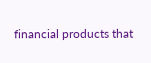financial products that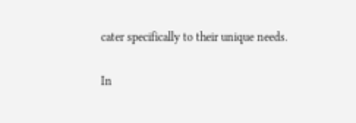cater specifically to their unique needs.

In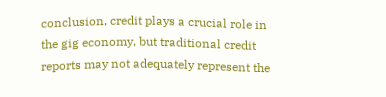conclusion, credit plays a crucial role in the gig economy, but traditional credit reports may not adequately represent the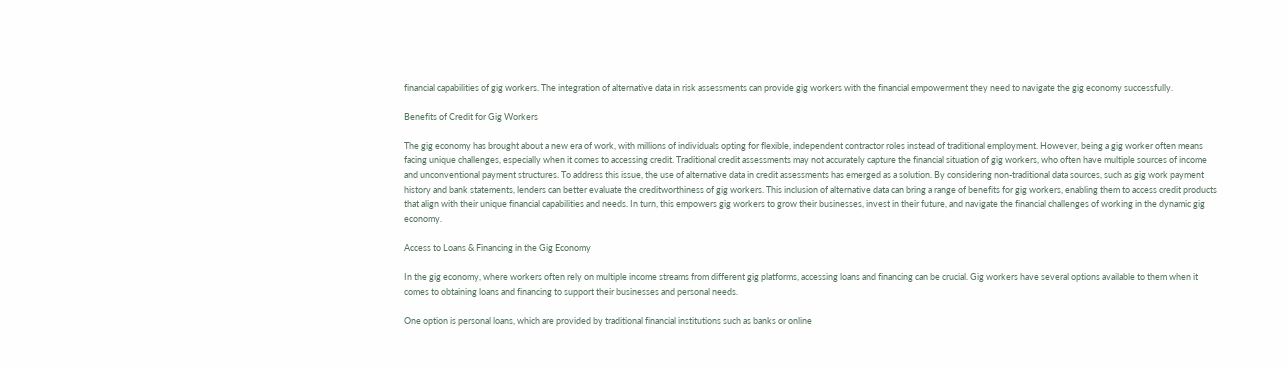financial capabilities of gig workers. The integration of alternative data in risk assessments can provide gig workers with the financial empowerment they need to navigate the gig economy successfully.

Benefits of Credit for Gig Workers

The gig economy has brought about a new era of work, with millions of individuals opting for flexible, independent contractor roles instead of traditional employment. However, being a gig worker often means facing unique challenges, especially when it comes to accessing credit. Traditional credit assessments may not accurately capture the financial situation of gig workers, who often have multiple sources of income and unconventional payment structures. To address this issue, the use of alternative data in credit assessments has emerged as a solution. By considering non-traditional data sources, such as gig work payment history and bank statements, lenders can better evaluate the creditworthiness of gig workers. This inclusion of alternative data can bring a range of benefits for gig workers, enabling them to access credit products that align with their unique financial capabilities and needs. In turn, this empowers gig workers to grow their businesses, invest in their future, and navigate the financial challenges of working in the dynamic gig economy.

Access to Loans & Financing in the Gig Economy

In the gig economy, where workers often rely on multiple income streams from different gig platforms, accessing loans and financing can be crucial. Gig workers have several options available to them when it comes to obtaining loans and financing to support their businesses and personal needs.

One option is personal loans, which are provided by traditional financial institutions such as banks or online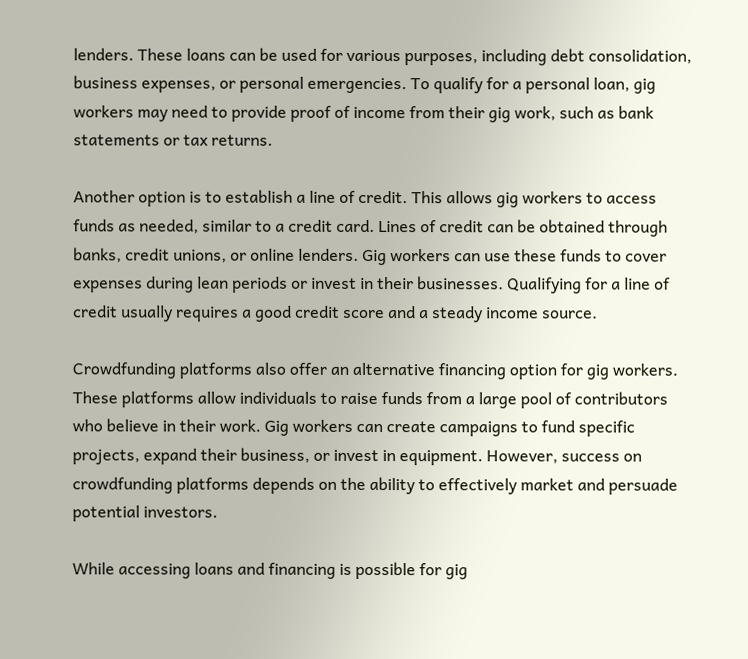lenders. These loans can be used for various purposes, including debt consolidation, business expenses, or personal emergencies. To qualify for a personal loan, gig workers may need to provide proof of income from their gig work, such as bank statements or tax returns.

Another option is to establish a line of credit. This allows gig workers to access funds as needed, similar to a credit card. Lines of credit can be obtained through banks, credit unions, or online lenders. Gig workers can use these funds to cover expenses during lean periods or invest in their businesses. Qualifying for a line of credit usually requires a good credit score and a steady income source.

Crowdfunding platforms also offer an alternative financing option for gig workers. These platforms allow individuals to raise funds from a large pool of contributors who believe in their work. Gig workers can create campaigns to fund specific projects, expand their business, or invest in equipment. However, success on crowdfunding platforms depends on the ability to effectively market and persuade potential investors.

While accessing loans and financing is possible for gig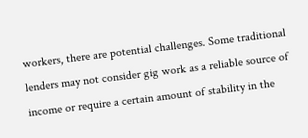workers, there are potential challenges. Some traditional lenders may not consider gig work as a reliable source of income or require a certain amount of stability in the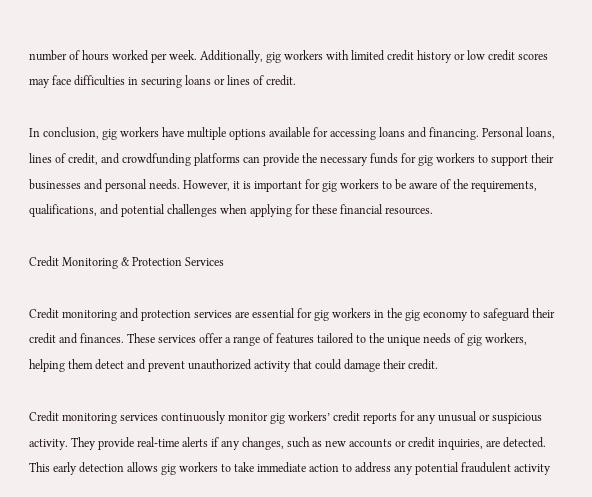number of hours worked per week. Additionally, gig workers with limited credit history or low credit scores may face difficulties in securing loans or lines of credit.

In conclusion, gig workers have multiple options available for accessing loans and financing. Personal loans, lines of credit, and crowdfunding platforms can provide the necessary funds for gig workers to support their businesses and personal needs. However, it is important for gig workers to be aware of the requirements, qualifications, and potential challenges when applying for these financial resources.

Credit Monitoring & Protection Services

Credit monitoring and protection services are essential for gig workers in the gig economy to safeguard their credit and finances. These services offer a range of features tailored to the unique needs of gig workers, helping them detect and prevent unauthorized activity that could damage their credit.

Credit monitoring services continuously monitor gig workers’ credit reports for any unusual or suspicious activity. They provide real-time alerts if any changes, such as new accounts or credit inquiries, are detected. This early detection allows gig workers to take immediate action to address any potential fraudulent activity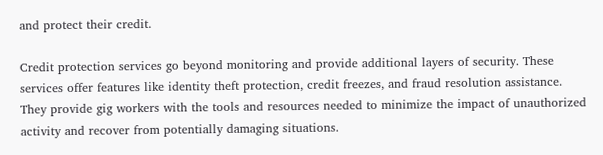and protect their credit.

Credit protection services go beyond monitoring and provide additional layers of security. These services offer features like identity theft protection, credit freezes, and fraud resolution assistance. They provide gig workers with the tools and resources needed to minimize the impact of unauthorized activity and recover from potentially damaging situations.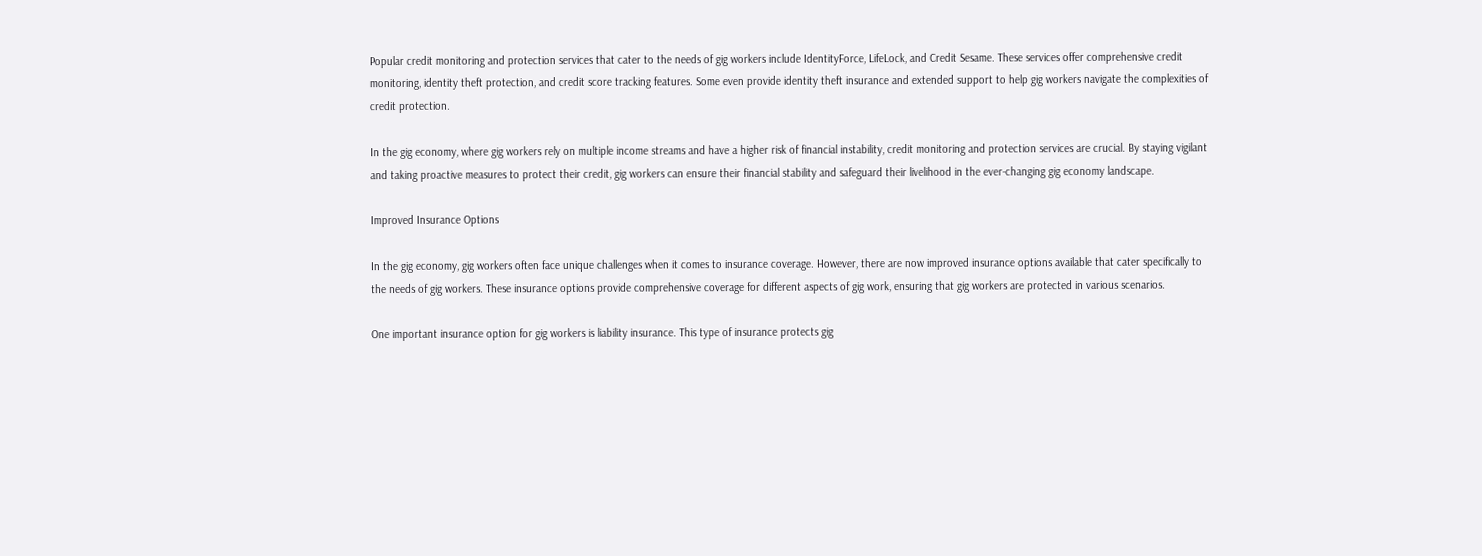Popular credit monitoring and protection services that cater to the needs of gig workers include IdentityForce, LifeLock, and Credit Sesame. These services offer comprehensive credit monitoring, identity theft protection, and credit score tracking features. Some even provide identity theft insurance and extended support to help gig workers navigate the complexities of credit protection.

In the gig economy, where gig workers rely on multiple income streams and have a higher risk of financial instability, credit monitoring and protection services are crucial. By staying vigilant and taking proactive measures to protect their credit, gig workers can ensure their financial stability and safeguard their livelihood in the ever-changing gig economy landscape.

Improved Insurance Options

In the gig economy, gig workers often face unique challenges when it comes to insurance coverage. However, there are now improved insurance options available that cater specifically to the needs of gig workers. These insurance options provide comprehensive coverage for different aspects of gig work, ensuring that gig workers are protected in various scenarios.

One important insurance option for gig workers is liability insurance. This type of insurance protects gig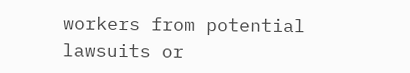workers from potential lawsuits or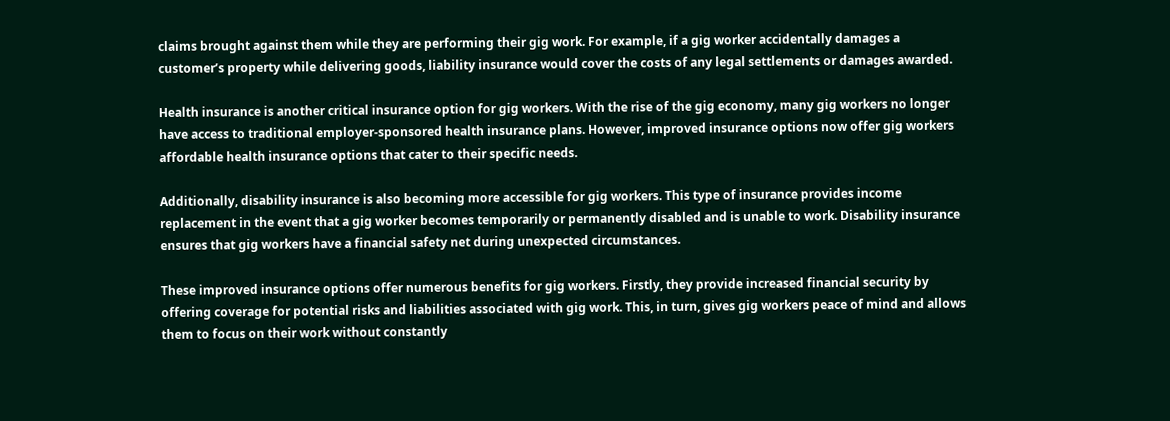claims brought against them while they are performing their gig work. For example, if a gig worker accidentally damages a customer’s property while delivering goods, liability insurance would cover the costs of any legal settlements or damages awarded.

Health insurance is another critical insurance option for gig workers. With the rise of the gig economy, many gig workers no longer have access to traditional employer-sponsored health insurance plans. However, improved insurance options now offer gig workers affordable health insurance options that cater to their specific needs.

Additionally, disability insurance is also becoming more accessible for gig workers. This type of insurance provides income replacement in the event that a gig worker becomes temporarily or permanently disabled and is unable to work. Disability insurance ensures that gig workers have a financial safety net during unexpected circumstances.

These improved insurance options offer numerous benefits for gig workers. Firstly, they provide increased financial security by offering coverage for potential risks and liabilities associated with gig work. This, in turn, gives gig workers peace of mind and allows them to focus on their work without constantly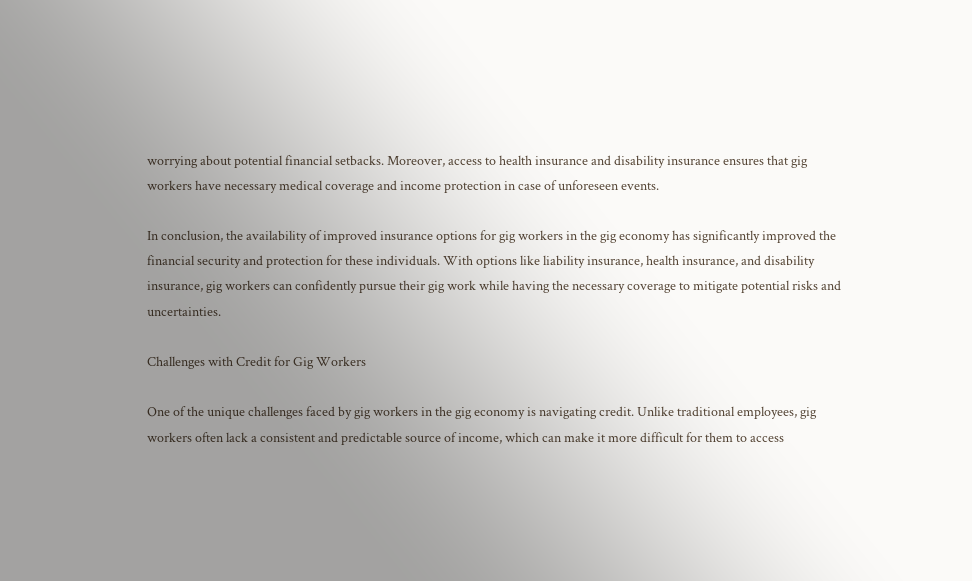worrying about potential financial setbacks. Moreover, access to health insurance and disability insurance ensures that gig workers have necessary medical coverage and income protection in case of unforeseen events.

In conclusion, the availability of improved insurance options for gig workers in the gig economy has significantly improved the financial security and protection for these individuals. With options like liability insurance, health insurance, and disability insurance, gig workers can confidently pursue their gig work while having the necessary coverage to mitigate potential risks and uncertainties.

Challenges with Credit for Gig Workers

One of the unique challenges faced by gig workers in the gig economy is navigating credit. Unlike traditional employees, gig workers often lack a consistent and predictable source of income, which can make it more difficult for them to access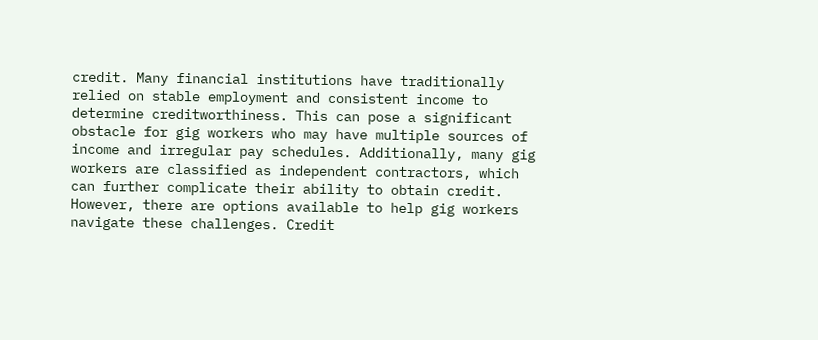credit. Many financial institutions have traditionally relied on stable employment and consistent income to determine creditworthiness. This can pose a significant obstacle for gig workers who may have multiple sources of income and irregular pay schedules. Additionally, many gig workers are classified as independent contractors, which can further complicate their ability to obtain credit. However, there are options available to help gig workers navigate these challenges. Credit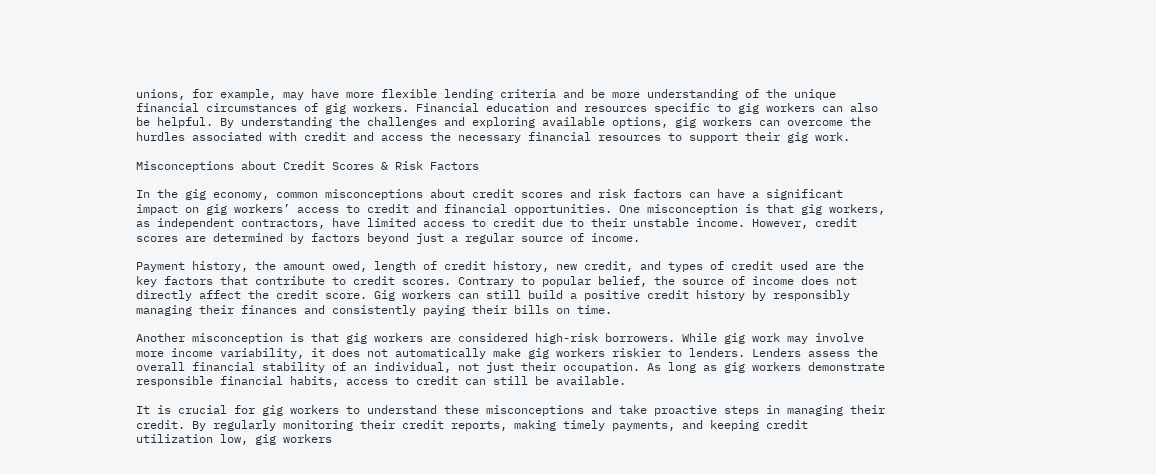unions, for example, may have more flexible lending criteria and be more understanding of the unique financial circumstances of gig workers. Financial education and resources specific to gig workers can also be helpful. By understanding the challenges and exploring available options, gig workers can overcome the hurdles associated with credit and access the necessary financial resources to support their gig work.

Misconceptions about Credit Scores & Risk Factors

In the gig economy, common misconceptions about credit scores and risk factors can have a significant impact on gig workers’ access to credit and financial opportunities. One misconception is that gig workers, as independent contractors, have limited access to credit due to their unstable income. However, credit scores are determined by factors beyond just a regular source of income.

Payment history, the amount owed, length of credit history, new credit, and types of credit used are the key factors that contribute to credit scores. Contrary to popular belief, the source of income does not directly affect the credit score. Gig workers can still build a positive credit history by responsibly managing their finances and consistently paying their bills on time.

Another misconception is that gig workers are considered high-risk borrowers. While gig work may involve more income variability, it does not automatically make gig workers riskier to lenders. Lenders assess the overall financial stability of an individual, not just their occupation. As long as gig workers demonstrate responsible financial habits, access to credit can still be available.

It is crucial for gig workers to understand these misconceptions and take proactive steps in managing their credit. By regularly monitoring their credit reports, making timely payments, and keeping credit utilization low, gig workers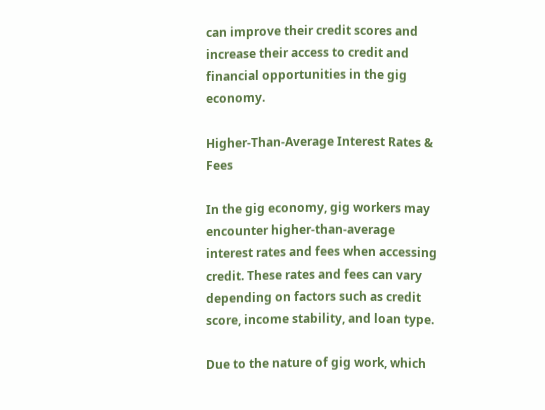can improve their credit scores and increase their access to credit and financial opportunities in the gig economy.

Higher-Than-Average Interest Rates & Fees

In the gig economy, gig workers may encounter higher-than-average interest rates and fees when accessing credit. These rates and fees can vary depending on factors such as credit score, income stability, and loan type.

Due to the nature of gig work, which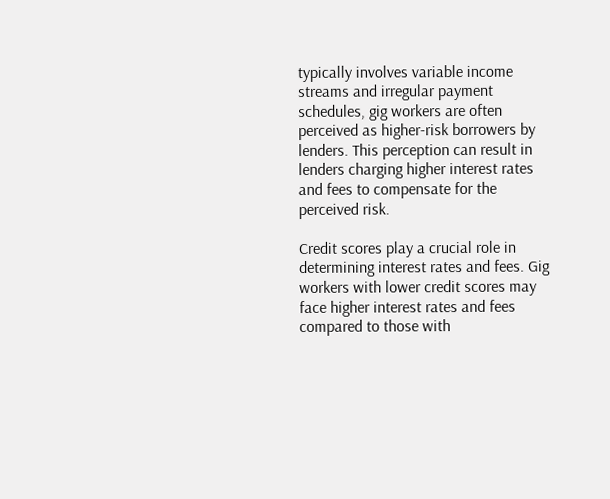typically involves variable income streams and irregular payment schedules, gig workers are often perceived as higher-risk borrowers by lenders. This perception can result in lenders charging higher interest rates and fees to compensate for the perceived risk.

Credit scores play a crucial role in determining interest rates and fees. Gig workers with lower credit scores may face higher interest rates and fees compared to those with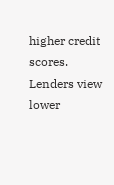higher credit scores. Lenders view lower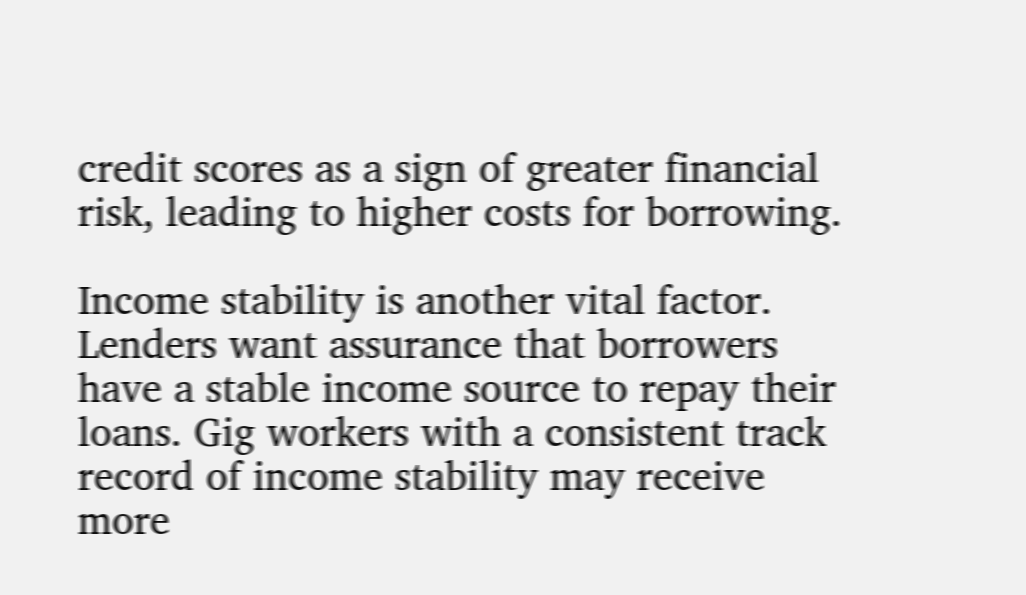credit scores as a sign of greater financial risk, leading to higher costs for borrowing.

Income stability is another vital factor. Lenders want assurance that borrowers have a stable income source to repay their loans. Gig workers with a consistent track record of income stability may receive more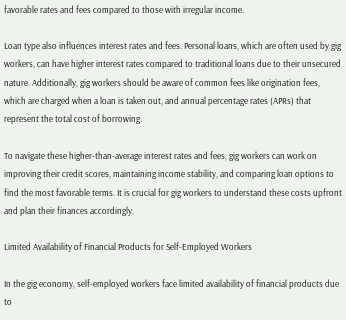favorable rates and fees compared to those with irregular income.

Loan type also influences interest rates and fees. Personal loans, which are often used by gig workers, can have higher interest rates compared to traditional loans due to their unsecured nature. Additionally, gig workers should be aware of common fees like origination fees, which are charged when a loan is taken out, and annual percentage rates (APRs) that represent the total cost of borrowing.

To navigate these higher-than-average interest rates and fees, gig workers can work on improving their credit scores, maintaining income stability, and comparing loan options to find the most favorable terms. It is crucial for gig workers to understand these costs upfront and plan their finances accordingly.

Limited Availability of Financial Products for Self-Employed Workers

In the gig economy, self-employed workers face limited availability of financial products due to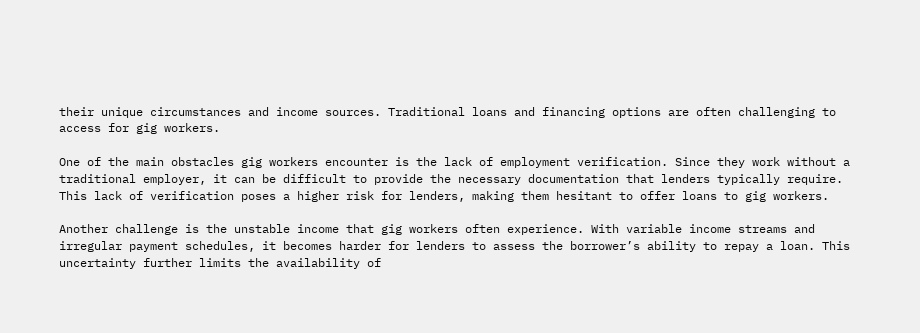their unique circumstances and income sources. Traditional loans and financing options are often challenging to access for gig workers.

One of the main obstacles gig workers encounter is the lack of employment verification. Since they work without a traditional employer, it can be difficult to provide the necessary documentation that lenders typically require. This lack of verification poses a higher risk for lenders, making them hesitant to offer loans to gig workers.

Another challenge is the unstable income that gig workers often experience. With variable income streams and irregular payment schedules, it becomes harder for lenders to assess the borrower’s ability to repay a loan. This uncertainty further limits the availability of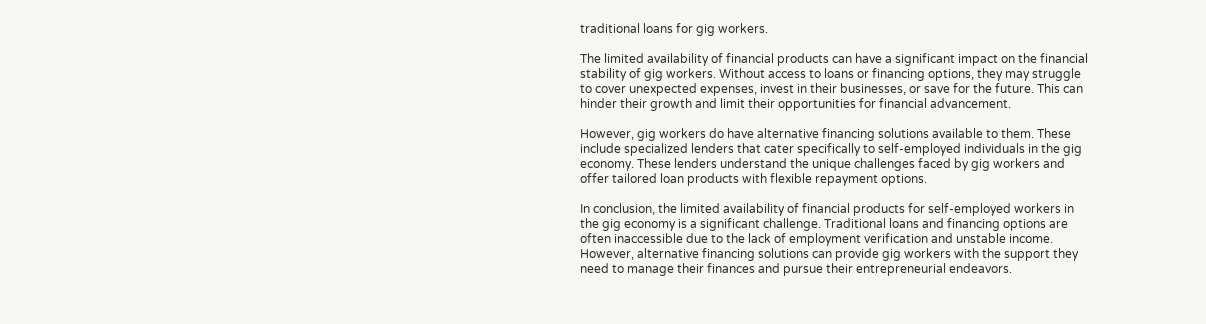traditional loans for gig workers.

The limited availability of financial products can have a significant impact on the financial stability of gig workers. Without access to loans or financing options, they may struggle to cover unexpected expenses, invest in their businesses, or save for the future. This can hinder their growth and limit their opportunities for financial advancement.

However, gig workers do have alternative financing solutions available to them. These include specialized lenders that cater specifically to self-employed individuals in the gig economy. These lenders understand the unique challenges faced by gig workers and offer tailored loan products with flexible repayment options.

In conclusion, the limited availability of financial products for self-employed workers in the gig economy is a significant challenge. Traditional loans and financing options are often inaccessible due to the lack of employment verification and unstable income. However, alternative financing solutions can provide gig workers with the support they need to manage their finances and pursue their entrepreneurial endeavors.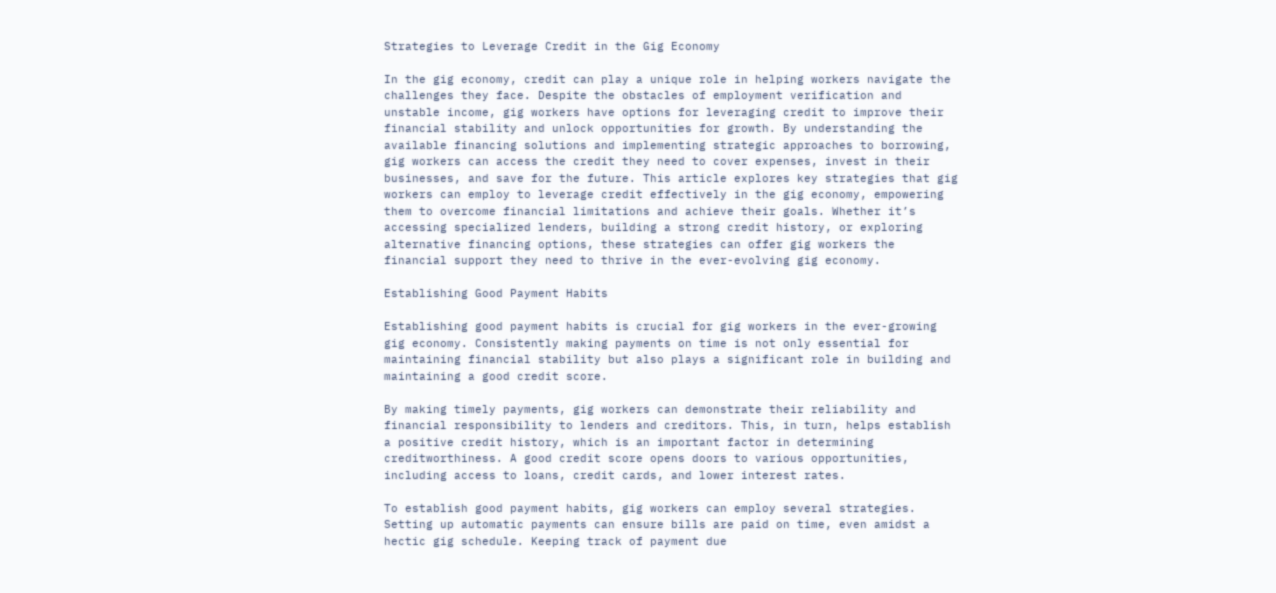Strategies to Leverage Credit in the Gig Economy

In the gig economy, credit can play a unique role in helping workers navigate the challenges they face. Despite the obstacles of employment verification and unstable income, gig workers have options for leveraging credit to improve their financial stability and unlock opportunities for growth. By understanding the available financing solutions and implementing strategic approaches to borrowing, gig workers can access the credit they need to cover expenses, invest in their businesses, and save for the future. This article explores key strategies that gig workers can employ to leverage credit effectively in the gig economy, empowering them to overcome financial limitations and achieve their goals. Whether it’s accessing specialized lenders, building a strong credit history, or exploring alternative financing options, these strategies can offer gig workers the financial support they need to thrive in the ever-evolving gig economy.

Establishing Good Payment Habits

Establishing good payment habits is crucial for gig workers in the ever-growing gig economy. Consistently making payments on time is not only essential for maintaining financial stability but also plays a significant role in building and maintaining a good credit score.

By making timely payments, gig workers can demonstrate their reliability and financial responsibility to lenders and creditors. This, in turn, helps establish a positive credit history, which is an important factor in determining creditworthiness. A good credit score opens doors to various opportunities, including access to loans, credit cards, and lower interest rates.

To establish good payment habits, gig workers can employ several strategies. Setting up automatic payments can ensure bills are paid on time, even amidst a hectic gig schedule. Keeping track of payment due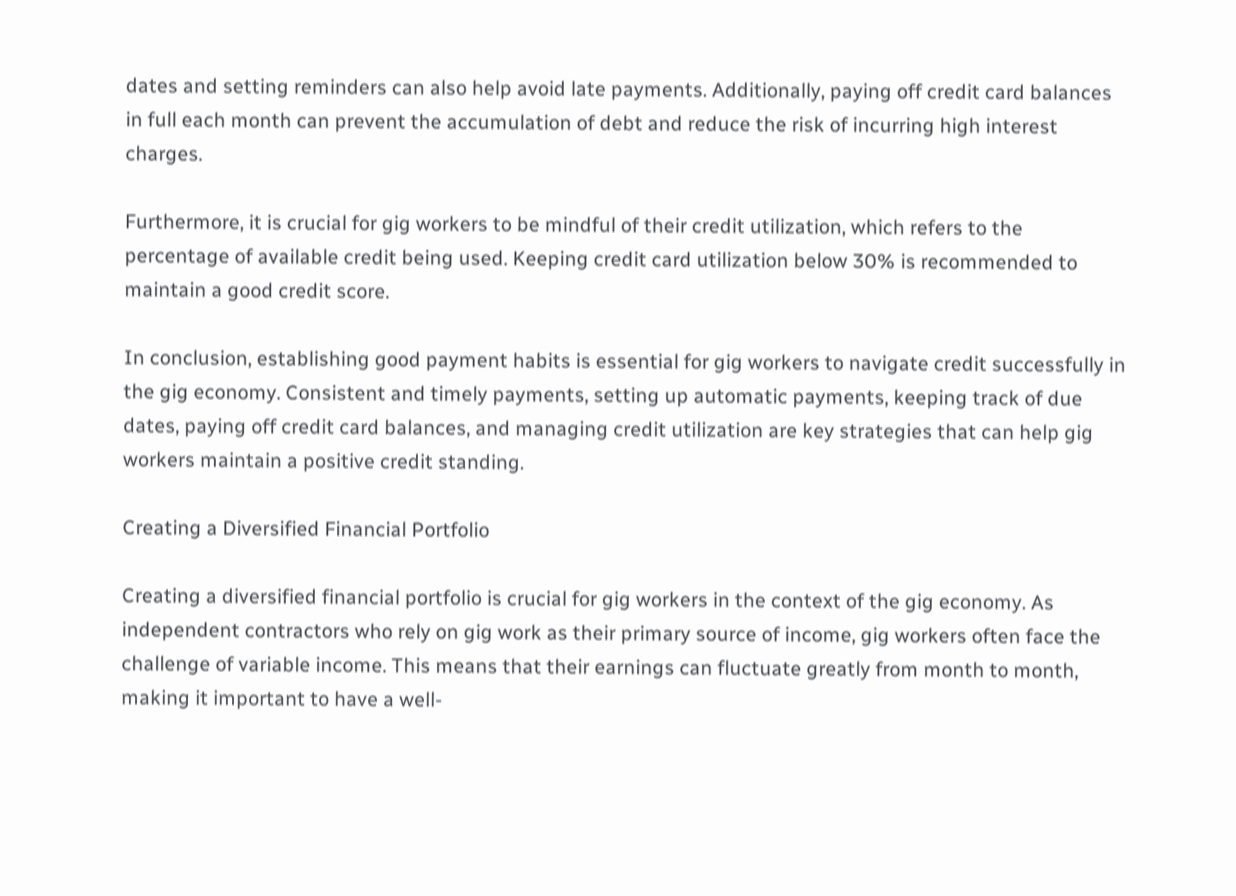dates and setting reminders can also help avoid late payments. Additionally, paying off credit card balances in full each month can prevent the accumulation of debt and reduce the risk of incurring high interest charges.

Furthermore, it is crucial for gig workers to be mindful of their credit utilization, which refers to the percentage of available credit being used. Keeping credit card utilization below 30% is recommended to maintain a good credit score.

In conclusion, establishing good payment habits is essential for gig workers to navigate credit successfully in the gig economy. Consistent and timely payments, setting up automatic payments, keeping track of due dates, paying off credit card balances, and managing credit utilization are key strategies that can help gig workers maintain a positive credit standing.

Creating a Diversified Financial Portfolio

Creating a diversified financial portfolio is crucial for gig workers in the context of the gig economy. As independent contractors who rely on gig work as their primary source of income, gig workers often face the challenge of variable income. This means that their earnings can fluctuate greatly from month to month, making it important to have a well-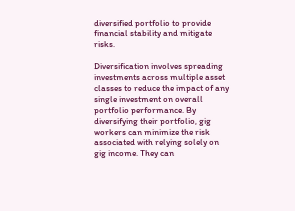diversified portfolio to provide financial stability and mitigate risks.

Diversification involves spreading investments across multiple asset classes to reduce the impact of any single investment on overall portfolio performance. By diversifying their portfolio, gig workers can minimize the risk associated with relying solely on gig income. They can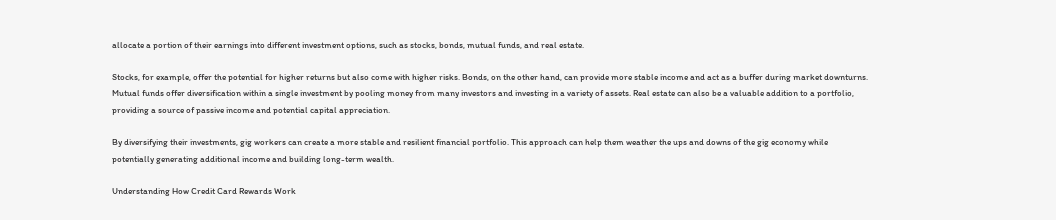allocate a portion of their earnings into different investment options, such as stocks, bonds, mutual funds, and real estate.

Stocks, for example, offer the potential for higher returns but also come with higher risks. Bonds, on the other hand, can provide more stable income and act as a buffer during market downturns. Mutual funds offer diversification within a single investment by pooling money from many investors and investing in a variety of assets. Real estate can also be a valuable addition to a portfolio, providing a source of passive income and potential capital appreciation.

By diversifying their investments, gig workers can create a more stable and resilient financial portfolio. This approach can help them weather the ups and downs of the gig economy while potentially generating additional income and building long-term wealth.

Understanding How Credit Card Rewards Work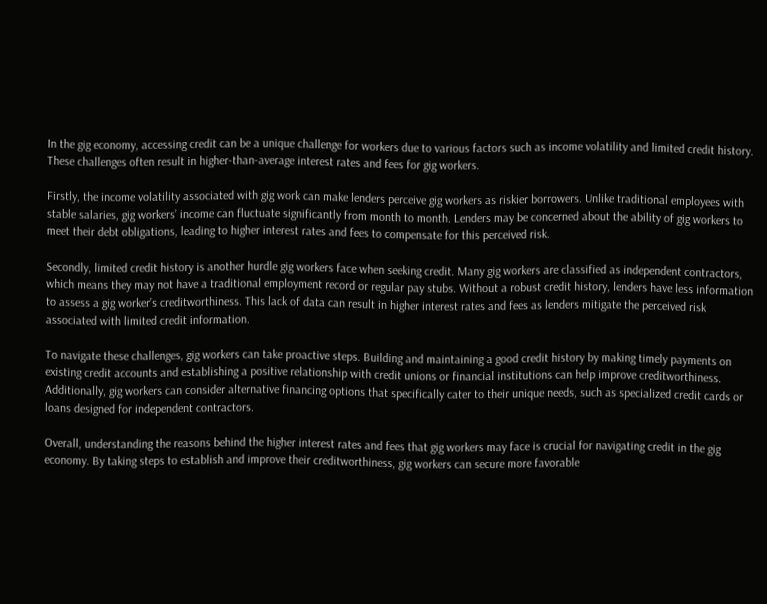In the gig economy, accessing credit can be a unique challenge for workers due to various factors such as income volatility and limited credit history. These challenges often result in higher-than-average interest rates and fees for gig workers.

Firstly, the income volatility associated with gig work can make lenders perceive gig workers as riskier borrowers. Unlike traditional employees with stable salaries, gig workers’ income can fluctuate significantly from month to month. Lenders may be concerned about the ability of gig workers to meet their debt obligations, leading to higher interest rates and fees to compensate for this perceived risk.

Secondly, limited credit history is another hurdle gig workers face when seeking credit. Many gig workers are classified as independent contractors, which means they may not have a traditional employment record or regular pay stubs. Without a robust credit history, lenders have less information to assess a gig worker’s creditworthiness. This lack of data can result in higher interest rates and fees as lenders mitigate the perceived risk associated with limited credit information.

To navigate these challenges, gig workers can take proactive steps. Building and maintaining a good credit history by making timely payments on existing credit accounts and establishing a positive relationship with credit unions or financial institutions can help improve creditworthiness. Additionally, gig workers can consider alternative financing options that specifically cater to their unique needs, such as specialized credit cards or loans designed for independent contractors.

Overall, understanding the reasons behind the higher interest rates and fees that gig workers may face is crucial for navigating credit in the gig economy. By taking steps to establish and improve their creditworthiness, gig workers can secure more favorable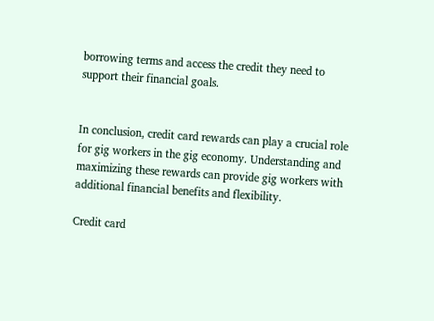borrowing terms and access the credit they need to support their financial goals.


In conclusion, credit card rewards can play a crucial role for gig workers in the gig economy. Understanding and maximizing these rewards can provide gig workers with additional financial benefits and flexibility.

Credit card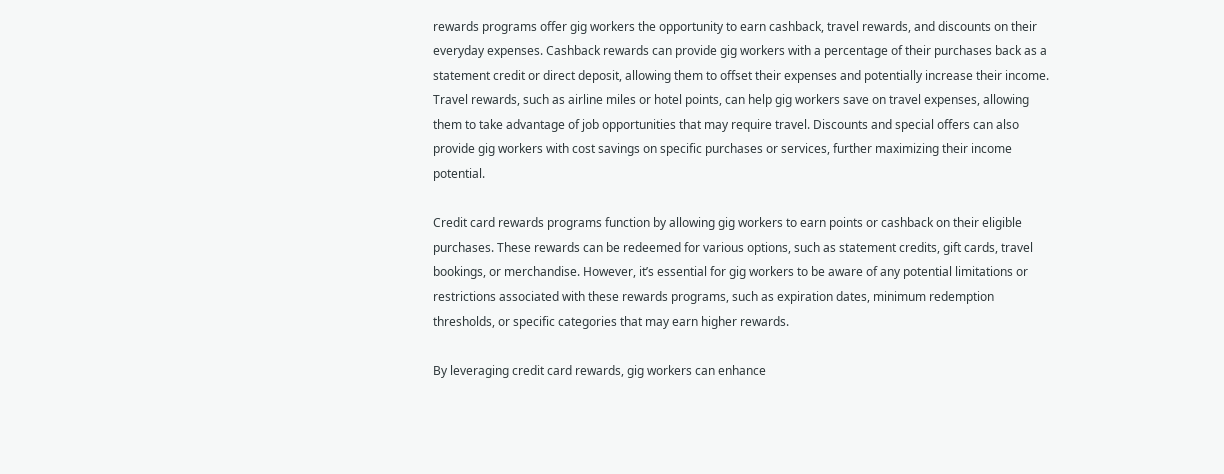rewards programs offer gig workers the opportunity to earn cashback, travel rewards, and discounts on their everyday expenses. Cashback rewards can provide gig workers with a percentage of their purchases back as a statement credit or direct deposit, allowing them to offset their expenses and potentially increase their income. Travel rewards, such as airline miles or hotel points, can help gig workers save on travel expenses, allowing them to take advantage of job opportunities that may require travel. Discounts and special offers can also provide gig workers with cost savings on specific purchases or services, further maximizing their income potential.

Credit card rewards programs function by allowing gig workers to earn points or cashback on their eligible purchases. These rewards can be redeemed for various options, such as statement credits, gift cards, travel bookings, or merchandise. However, it’s essential for gig workers to be aware of any potential limitations or restrictions associated with these rewards programs, such as expiration dates, minimum redemption thresholds, or specific categories that may earn higher rewards.

By leveraging credit card rewards, gig workers can enhance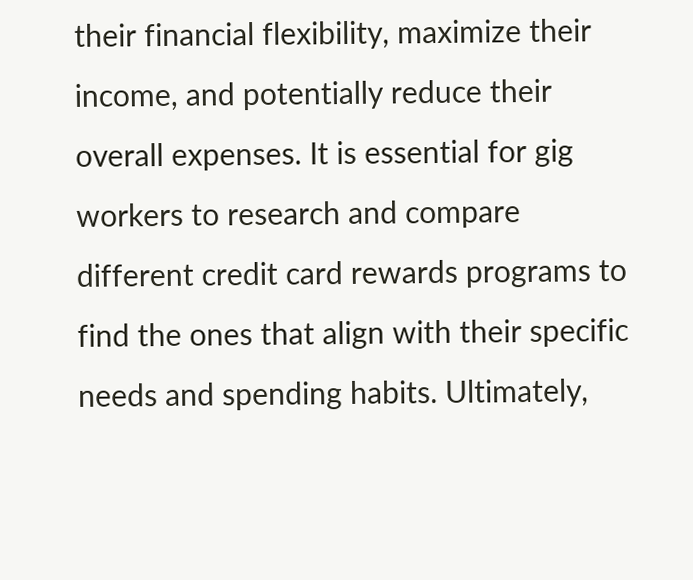their financial flexibility, maximize their income, and potentially reduce their overall expenses. It is essential for gig workers to research and compare different credit card rewards programs to find the ones that align with their specific needs and spending habits. Ultimately,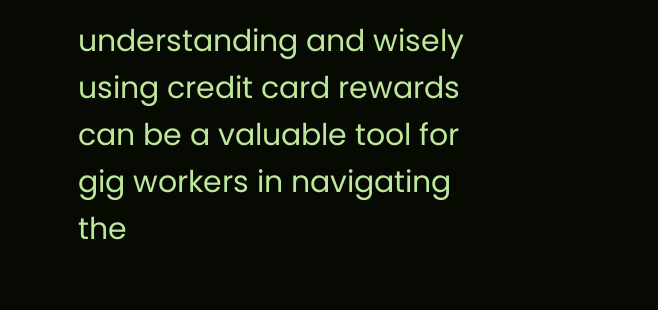understanding and wisely using credit card rewards can be a valuable tool for gig workers in navigating the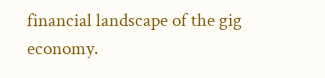financial landscape of the gig economy.